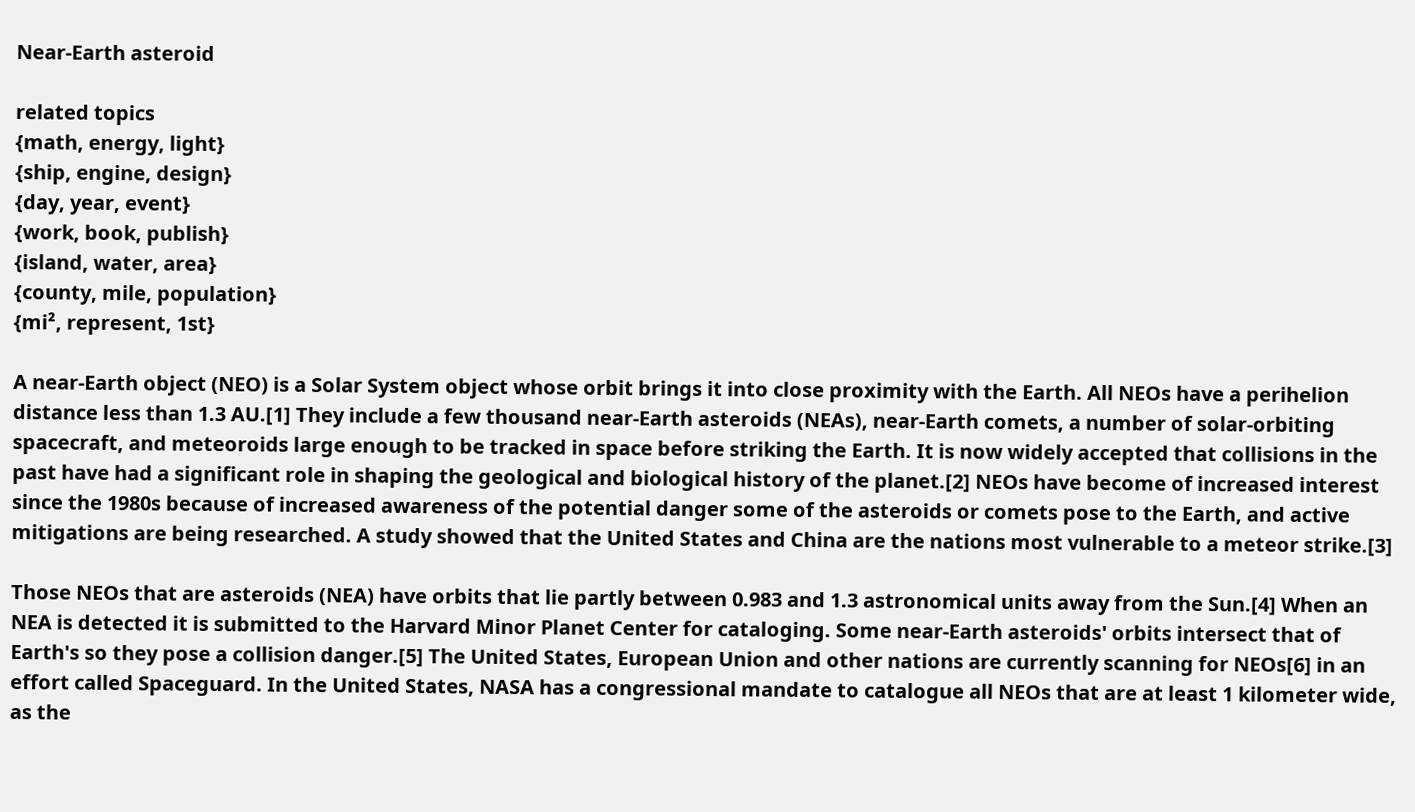Near-Earth asteroid

related topics
{math, energy, light}
{ship, engine, design}
{day, year, event}
{work, book, publish}
{island, water, area}
{county, mile, population}
{mi², represent, 1st}

A near-Earth object (NEO) is a Solar System object whose orbit brings it into close proximity with the Earth. All NEOs have a perihelion distance less than 1.3 AU.[1] They include a few thousand near-Earth asteroids (NEAs), near-Earth comets, a number of solar-orbiting spacecraft, and meteoroids large enough to be tracked in space before striking the Earth. It is now widely accepted that collisions in the past have had a significant role in shaping the geological and biological history of the planet.[2] NEOs have become of increased interest since the 1980s because of increased awareness of the potential danger some of the asteroids or comets pose to the Earth, and active mitigations are being researched. A study showed that the United States and China are the nations most vulnerable to a meteor strike.[3]

Those NEOs that are asteroids (NEA) have orbits that lie partly between 0.983 and 1.3 astronomical units away from the Sun.[4] When an NEA is detected it is submitted to the Harvard Minor Planet Center for cataloging. Some near-Earth asteroids' orbits intersect that of Earth's so they pose a collision danger.[5] The United States, European Union and other nations are currently scanning for NEOs[6] in an effort called Spaceguard. In the United States, NASA has a congressional mandate to catalogue all NEOs that are at least 1 kilometer wide, as the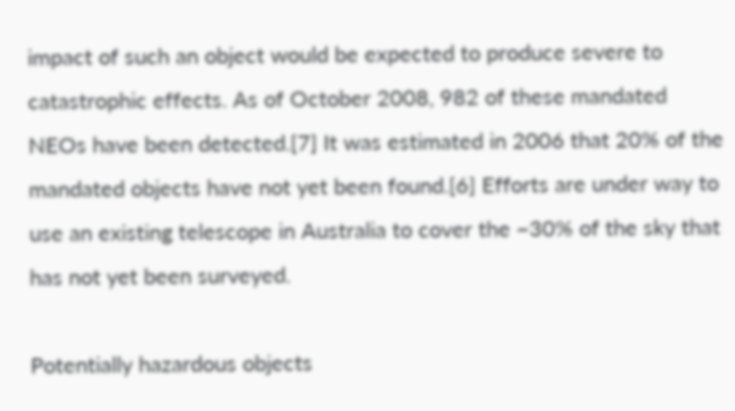impact of such an object would be expected to produce severe to catastrophic effects. As of October 2008, 982 of these mandated NEOs have been detected.[7] It was estimated in 2006 that 20% of the mandated objects have not yet been found.[6] Efforts are under way to use an existing telescope in Australia to cover the ~30% of the sky that has not yet been surveyed.

Potentially hazardous objects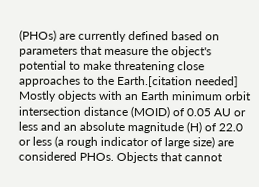(PHOs) are currently defined based on parameters that measure the object's potential to make threatening close approaches to the Earth.[citation needed] Mostly objects with an Earth minimum orbit intersection distance (MOID) of 0.05 AU or less and an absolute magnitude (H) of 22.0 or less (a rough indicator of large size) are considered PHOs. Objects that cannot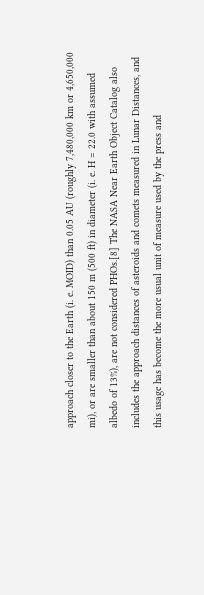approach closer to the Earth (i. e. MOID) than 0.05 AU (roughly 7,480,000 km or 4,650,000 mi), or are smaller than about 150 m (500 ft) in diameter (i. e. H = 22.0 with assumed albedo of 13%), are not considered PHOs.[8] The NASA Near Earth Object Catalog also includes the approach distances of asteroids and comets measured in Lunar Distances, and this usage has become the more usual unit of measure used by the press and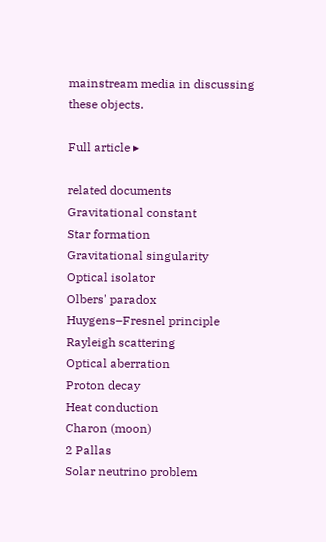mainstream media in discussing these objects.

Full article ▸

related documents
Gravitational constant
Star formation
Gravitational singularity
Optical isolator
Olbers' paradox
Huygens–Fresnel principle
Rayleigh scattering
Optical aberration
Proton decay
Heat conduction
Charon (moon)
2 Pallas
Solar neutrino problem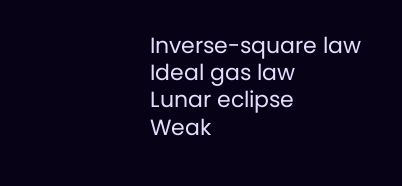Inverse-square law
Ideal gas law
Lunar eclipse
Weak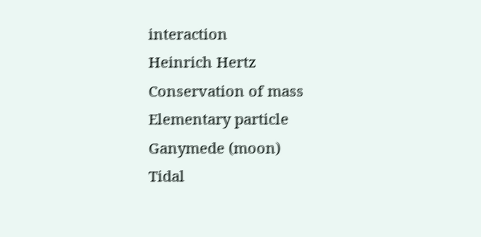interaction
Heinrich Hertz
Conservation of mass
Elementary particle
Ganymede (moon)
Tidal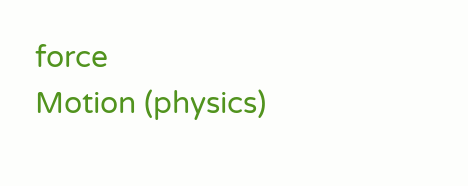force
Motion (physics)